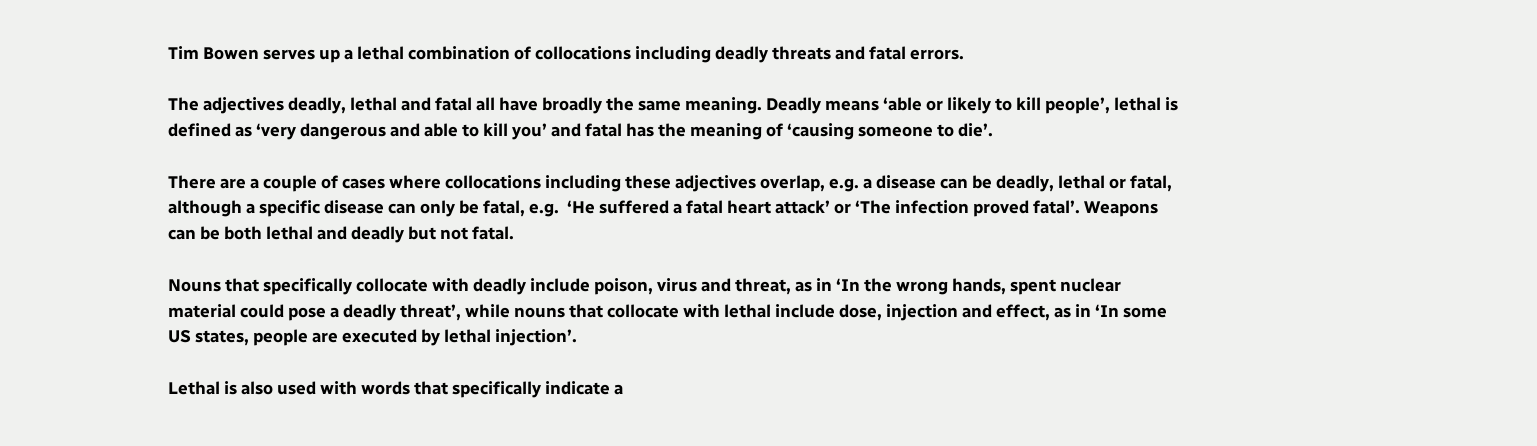Tim Bowen serves up a lethal combination of collocations including deadly threats and fatal errors.

The adjectives deadly, lethal and fatal all have broadly the same meaning. Deadly means ‘able or likely to kill people’, lethal is defined as ‘very dangerous and able to kill you’ and fatal has the meaning of ‘causing someone to die’.

There are a couple of cases where collocations including these adjectives overlap, e.g. a disease can be deadly, lethal or fatal, although a specific disease can only be fatal, e.g.  ‘He suffered a fatal heart attack’ or ‘The infection proved fatal’. Weapons can be both lethal and deadly but not fatal.

Nouns that specifically collocate with deadly include poison, virus and threat, as in ‘In the wrong hands, spent nuclear material could pose a deadly threat’, while nouns that collocate with lethal include dose, injection and effect, as in ‘In some US states, people are executed by lethal injection’.

Lethal is also used with words that specifically indicate a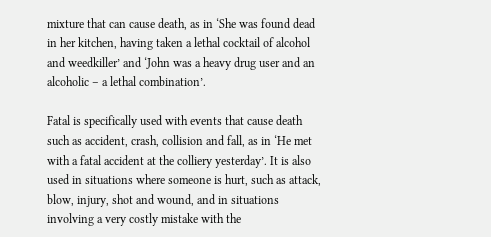mixture that can cause death, as in ‘She was found dead in her kitchen, having taken a lethal cocktail of alcohol and weedkiller’ and ‘John was a heavy drug user and an alcoholic – a lethal combination’.

Fatal is specifically used with events that cause death such as accident, crash, collision and fall, as in ‘He met with a fatal accident at the colliery yesterday’. It is also used in situations where someone is hurt, such as attack, blow, injury, shot and wound, and in situations involving a very costly mistake with the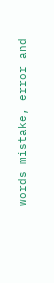words mistake, error and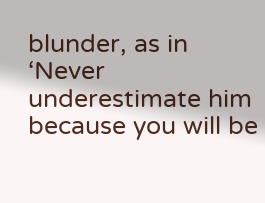blunder, as in ‘Never underestimate him because you will be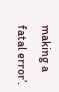making a fatal error’.